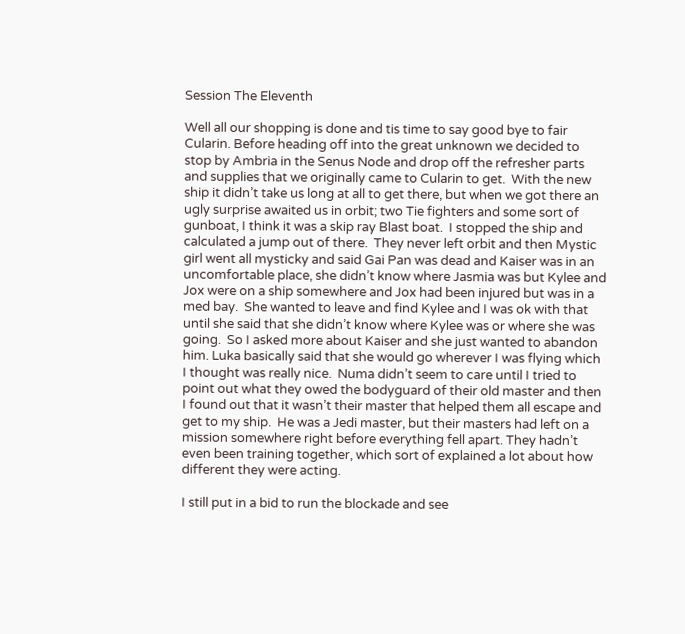Session The Eleventh

Well all our shopping is done and tis time to say good bye to fair Cularin. Before heading off into the great unknown we decided to stop by Ambria in the Senus Node and drop off the refresher parts and supplies that we originally came to Cularin to get.  With the new ship it didn’t take us long at all to get there, but when we got there an ugly surprise awaited us in orbit; two Tie fighters and some sort of gunboat, I think it was a skip ray Blast boat.  I stopped the ship and calculated a jump out of there.  They never left orbit and then Mystic girl went all mysticky and said Gai Pan was dead and Kaiser was in an uncomfortable place, she didn’t know where Jasmia was but Kylee and Jox were on a ship somewhere and Jox had been injured but was in a med bay.  She wanted to leave and find Kylee and I was ok with that until she said that she didn’t know where Kylee was or where she was going.  So I asked more about Kaiser and she just wanted to abandon him. Luka basically said that she would go wherever I was flying which I thought was really nice.  Numa didn’t seem to care until I tried to point out what they owed the bodyguard of their old master and then I found out that it wasn’t their master that helped them all escape and get to my ship.  He was a Jedi master, but their masters had left on a mission somewhere right before everything fell apart. They hadn’t even been training together, which sort of explained a lot about how different they were acting.

I still put in a bid to run the blockade and see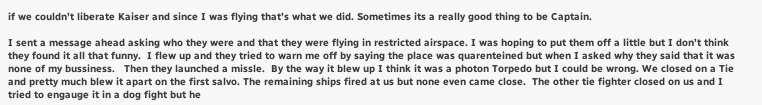if we couldn’t liberate Kaiser and since I was flying that’s what we did. Sometimes its a really good thing to be Captain.

I sent a message ahead asking who they were and that they were flying in restricted airspace. I was hoping to put them off a little but I don’t think they found it all that funny.  I flew up and they tried to warn me off by saying the place was quarenteined but when I asked why they said that it was none of my bussiness.   Then they launched a missle.  By the way it blew up I think it was a photon Torpedo but I could be wrong. We closed on a Tie and pretty much blew it apart on the first salvo. The remaining ships fired at us but none even came close.  The other tie fighter closed on us and I tried to engauge it in a dog fight but he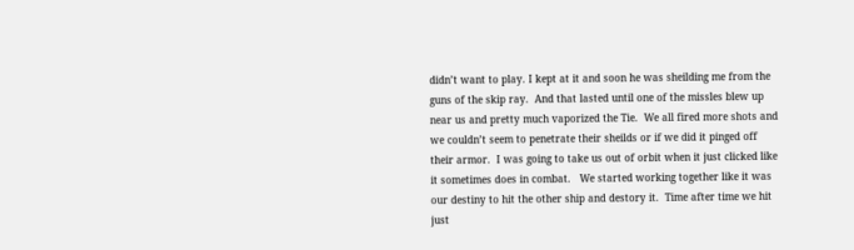didn’t want to play. I kept at it and soon he was sheilding me from the guns of the skip ray.  And that lasted until one of the missles blew up near us and pretty much vaporized the Tie.  We all fired more shots and we couldn’t seem to penetrate their sheilds or if we did it pinged off their armor.  I was going to take us out of orbit when it just clicked like it sometimes does in combat.   We started working together like it was our destiny to hit the other ship and destory it.  Time after time we hit just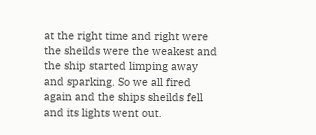at the right time and right were the sheilds were the weakest and the ship started limping away and sparking. So we all fired again and the ships sheilds fell and its lights went out.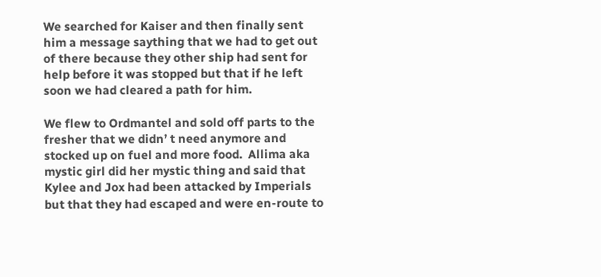We searched for Kaiser and then finally sent him a message saything that we had to get out of there because they other ship had sent for help before it was stopped but that if he left soon we had cleared a path for him.

We flew to Ordmantel and sold off parts to the fresher that we didn’ t need anymore and stocked up on fuel and more food.  Allima aka mystic girl did her mystic thing and said that Kylee and Jox had been attacked by Imperials but that they had escaped and were en-route to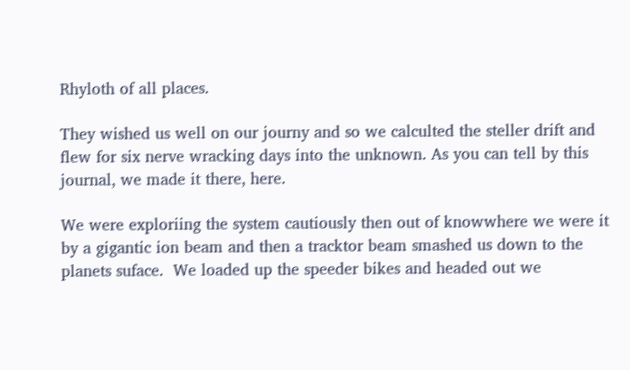Rhyloth of all places.

They wished us well on our journy and so we calculted the steller drift and flew for six nerve wracking days into the unknown. As you can tell by this journal, we made it there, here.

We were exploriing the system cautiously then out of knowwhere we were it by a gigantic ion beam and then a tracktor beam smashed us down to the planets suface.  We loaded up the speeder bikes and headed out we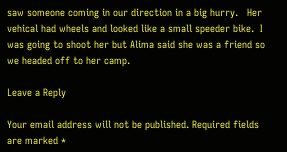saw someone coming in our direction in a big hurry.   Her vehical had wheels and looked like a small speeder bike.  I was going to shoot her but Alima said she was a friend so we headed off to her camp.

Leave a Reply

Your email address will not be published. Required fields are marked *